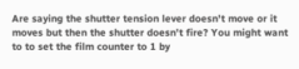Are saying the shutter tension lever doesn't move or it moves but then the shutter doesn't fire? You might want to to set the film counter to 1 by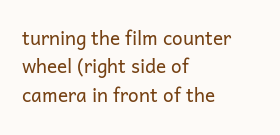turning the film counter wheel (right side of camera in front of the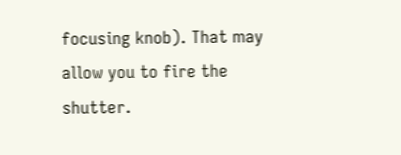focusing knob). That may allow you to fire the shutter.